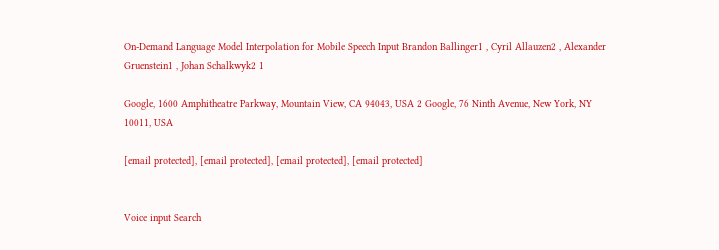On-Demand Language Model Interpolation for Mobile Speech Input Brandon Ballinger1 , Cyril Allauzen2 , Alexander Gruenstein1 , Johan Schalkwyk2 1

Google, 1600 Amphitheatre Parkway, Mountain View, CA 94043, USA 2 Google, 76 Ninth Avenue, New York, NY 10011, USA

[email protected], [email protected], [email protected], [email protected]


Voice input Search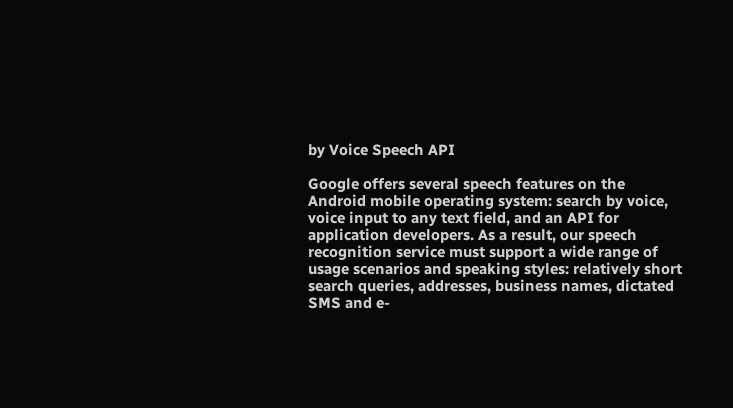by Voice Speech API

Google offers several speech features on the Android mobile operating system: search by voice, voice input to any text field, and an API for application developers. As a result, our speech recognition service must support a wide range of usage scenarios and speaking styles: relatively short search queries, addresses, business names, dictated SMS and e-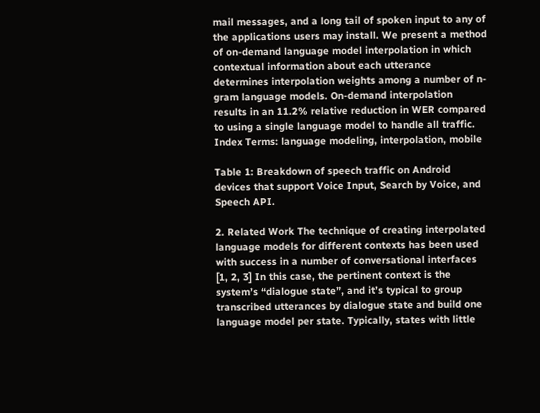mail messages, and a long tail of spoken input to any of the applications users may install. We present a method of on-demand language model interpolation in which contextual information about each utterance determines interpolation weights among a number of n-gram language models. On-demand interpolation results in an 11.2% relative reduction in WER compared to using a single language model to handle all traffic. Index Terms: language modeling, interpolation, mobile

Table 1: Breakdown of speech traffic on Android devices that support Voice Input, Search by Voice, and Speech API.

2. Related Work The technique of creating interpolated language models for different contexts has been used with success in a number of conversational interfaces [1, 2, 3] In this case, the pertinent context is the system’s “dialogue state”, and it’s typical to group transcribed utterances by dialogue state and build one language model per state. Typically, states with little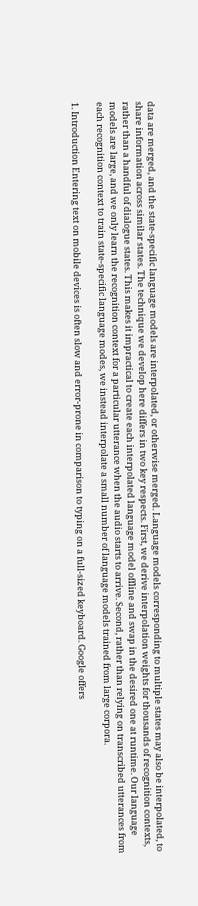data are merged, and the state-specific language models are interpolated, or otherwise merged. Language models corresponding to multiple states may also be interpolated, to share information across similar states. The technique we develop here differs in two key respects. First, we derive interpolation weights for thousands of recognition contexts, rather than a handful of dialogue states. This makes it impractical to create each interpolated language model offline and swap in the desired one at runtime. Our language models are large, and we only learn the recognition context for a particular utterance when the audio starts to arrive. Second, rather than relying on transcribed utterances from each recognition context to train state-specific language modes, we instead interpolate a small number of language models trained from large corpora.

1. Introduction Entering text on mobile devices is often slow and error-prone in comparison to typing on a full-sized keyboard. Google offers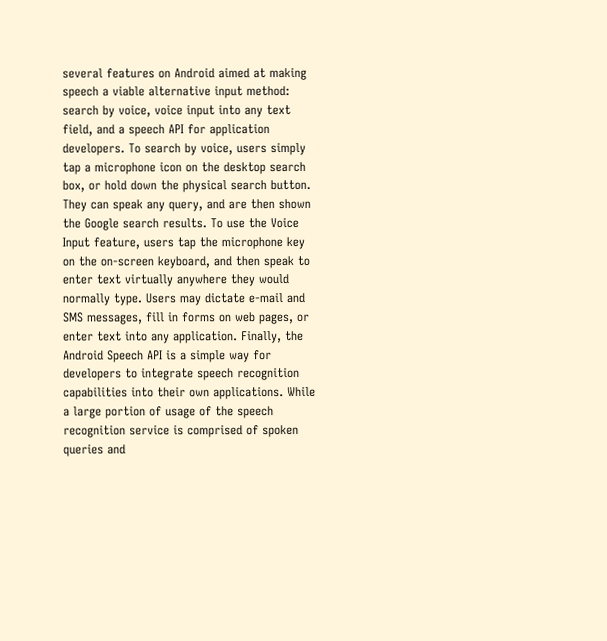several features on Android aimed at making speech a viable alternative input method: search by voice, voice input into any text field, and a speech API for application developers. To search by voice, users simply tap a microphone icon on the desktop search box, or hold down the physical search button. They can speak any query, and are then shown the Google search results. To use the Voice Input feature, users tap the microphone key on the on-screen keyboard, and then speak to enter text virtually anywhere they would normally type. Users may dictate e-mail and SMS messages, fill in forms on web pages, or enter text into any application. Finally, the Android Speech API is a simple way for developers to integrate speech recognition capabilities into their own applications. While a large portion of usage of the speech recognition service is comprised of spoken queries and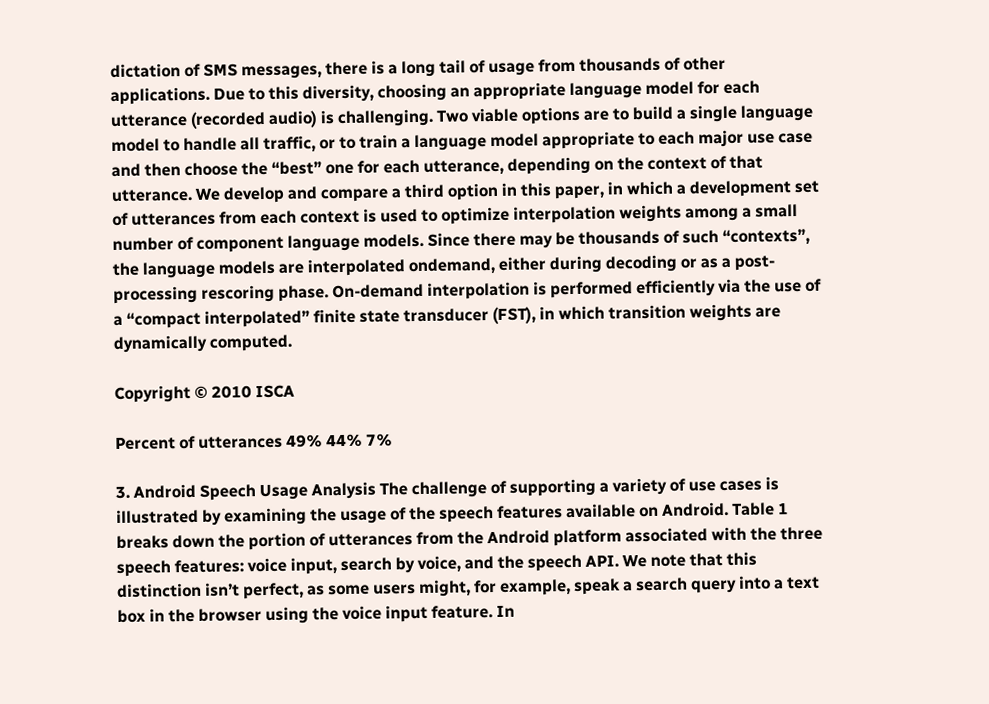dictation of SMS messages, there is a long tail of usage from thousands of other applications. Due to this diversity, choosing an appropriate language model for each utterance (recorded audio) is challenging. Two viable options are to build a single language model to handle all traffic, or to train a language model appropriate to each major use case and then choose the “best” one for each utterance, depending on the context of that utterance. We develop and compare a third option in this paper, in which a development set of utterances from each context is used to optimize interpolation weights among a small number of component language models. Since there may be thousands of such “contexts”, the language models are interpolated ondemand, either during decoding or as a post-processing rescoring phase. On-demand interpolation is performed efficiently via the use of a “compact interpolated” finite state transducer (FST), in which transition weights are dynamically computed.

Copyright © 2010 ISCA

Percent of utterances 49% 44% 7%

3. Android Speech Usage Analysis The challenge of supporting a variety of use cases is illustrated by examining the usage of the speech features available on Android. Table 1 breaks down the portion of utterances from the Android platform associated with the three speech features: voice input, search by voice, and the speech API. We note that this distinction isn’t perfect, as some users might, for example, speak a search query into a text box in the browser using the voice input feature. In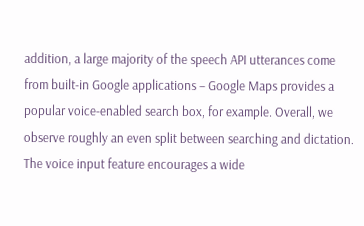addition, a large majority of the speech API utterances come from built-in Google applications – Google Maps provides a popular voice-enabled search box, for example. Overall, we observe roughly an even split between searching and dictation. The voice input feature encourages a wide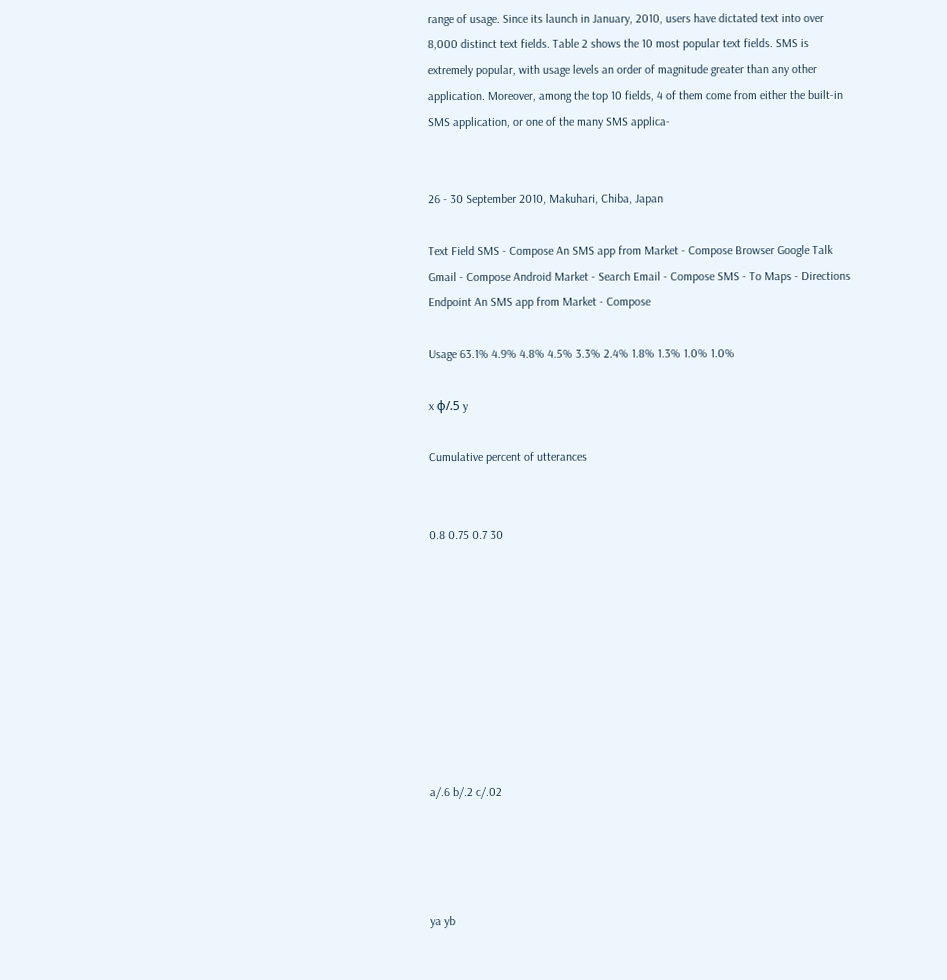range of usage. Since its launch in January, 2010, users have dictated text into over 8,000 distinct text fields. Table 2 shows the 10 most popular text fields. SMS is extremely popular, with usage levels an order of magnitude greater than any other application. Moreover, among the top 10 fields, 4 of them come from either the built-in SMS application, or one of the many SMS applica-


26 - 30 September 2010, Makuhari, Chiba, Japan

Text Field SMS - Compose An SMS app from Market - Compose Browser Google Talk Gmail - Compose Android Market - Search Email - Compose SMS - To Maps - Directions Endpoint An SMS app from Market - Compose

Usage 63.1% 4.9% 4.8% 4.5% 3.3% 2.4% 1.8% 1.3% 1.0% 1.0%

x φ/.5 y

Cumulative percent of utterances


0.8 0.75 0.7 30









a/.6 b/.2 c/.02




ya yb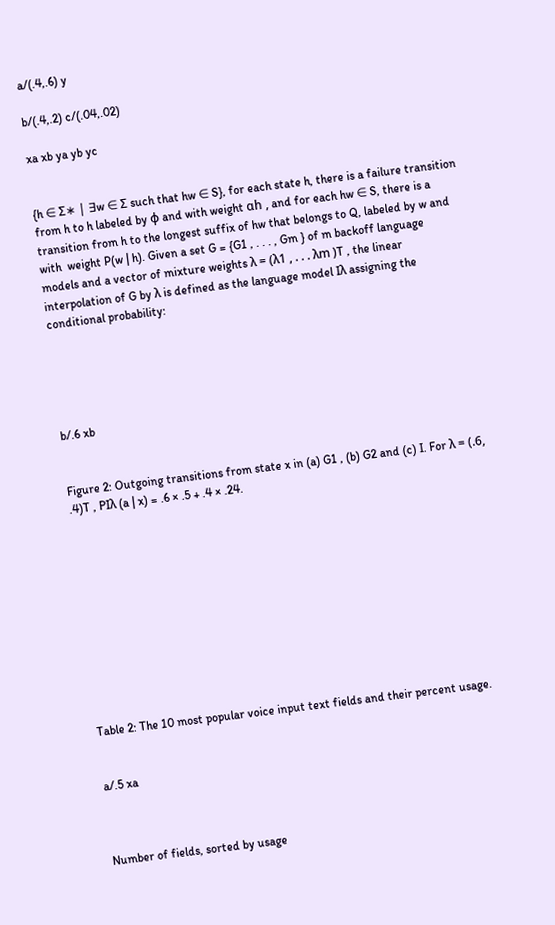a/(.4,.6) y

b/(.4,.2) c/(.04,.02)

xa xb ya yb yc


{h ∈ Σ∗ | ∃w ∈ Σ such that hw ∈ S}, for each state h, there is a failure transition from h to h labeled by φ and with weight αh , and for each hw ∈ S, there is a transition from h to the longest suffix of hw that belongs to Q, labeled by w and with  weight P(w | h). Given a set G = {G1 , . . . , Gm } of m backoff language models and a vector of mixture weights λ = (λ1 , . . . λm )T , the linear interpolation of G by λ is defined as the language model Iλ assigning the conditional probability:





b/.6 xb


Figure 2: Outgoing transitions from state x in (a) G1 , (b) G2 and (c) I. For λ = (.6, .4)T , PIλ (a | x) = .6 × .5 + .4 × .24.











Table 2: The 10 most popular voice input text fields and their percent usage.


a/.5 xa



Number of fields, sorted by usage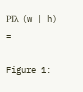PIλ (w | h) =

Figure 1: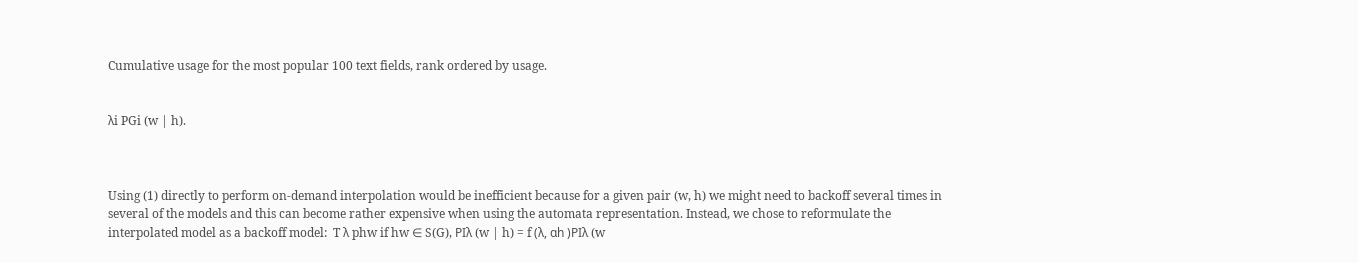Cumulative usage for the most popular 100 text fields, rank ordered by usage.


λi PGi (w | h).



Using (1) directly to perform on-demand interpolation would be inefficient because for a given pair (w, h) we might need to backoff several times in several of the models and this can become rather expensive when using the automata representation. Instead, we chose to reformulate the interpolated model as a backoff model:  T λ phw if hw ∈ S(G), PIλ (w | h) = f (λ, αh )PIλ (w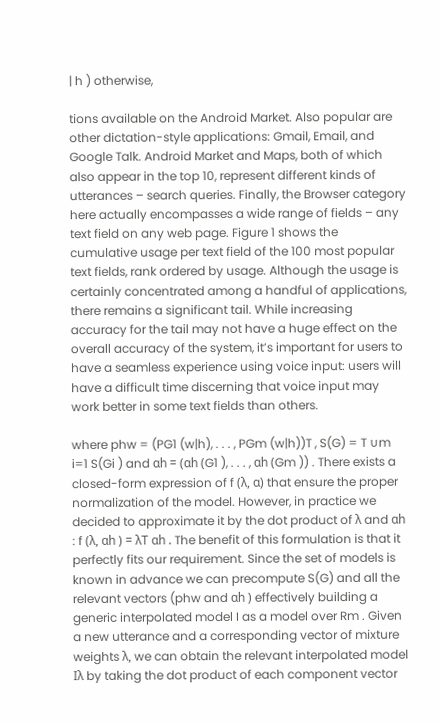| h ) otherwise,

tions available on the Android Market. Also popular are other dictation-style applications: Gmail, Email, and Google Talk. Android Market and Maps, both of which also appear in the top 10, represent different kinds of utterances – search queries. Finally, the Browser category here actually encompasses a wide range of fields – any text field on any web page. Figure 1 shows the cumulative usage per text field of the 100 most popular text fields, rank ordered by usage. Although the usage is certainly concentrated among a handful of applications, there remains a significant tail. While increasing accuracy for the tail may not have a huge effect on the overall accuracy of the system, it’s important for users to have a seamless experience using voice input: users will have a difficult time discerning that voice input may work better in some text fields than others.

where phw = (PG1 (w|h), . . . , PGm (w|h))T , S(G) = T ∪m i=1 S(Gi ) and αh = (αh (G1 ), . . . , αh (Gm )) . There exists a closed-form expression of f (λ, α) that ensure the proper normalization of the model. However, in practice we decided to approximate it by the dot product of λ and αh : f (λ, αh ) = λT αh . The benefit of this formulation is that it perfectly fits our requirement. Since the set of models is known in advance we can precompute S(G) and all the relevant vectors (phw and αh ) effectively building a generic interpolated model I as a model over Rm . Given a new utterance and a corresponding vector of mixture weights λ, we can obtain the relevant interpolated model Iλ by taking the dot product of each component vector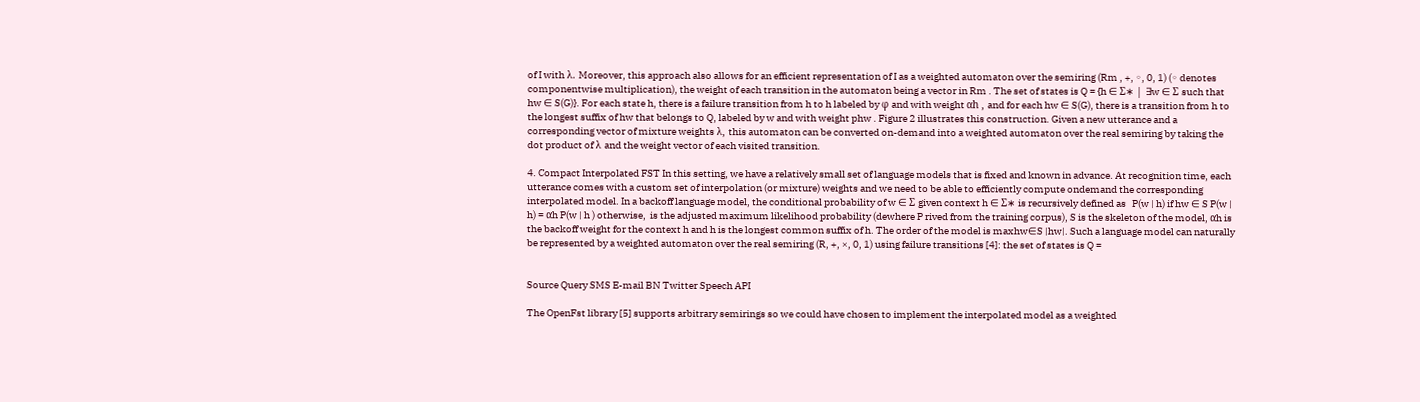of I with λ. Moreover, this approach also allows for an efficient representation of I as a weighted automaton over the semiring (Rm , +, ◦, 0, 1) (◦ denotes componentwise multiplication), the weight of each transition in the automaton being a vector in Rm . The set of states is Q = {h ∈ Σ∗ | ∃w ∈ Σ such that hw ∈ S(G)}. For each state h, there is a failure transition from h to h labeled by φ and with weight αh , and for each hw ∈ S(G), there is a transition from h to the longest suffix of hw that belongs to Q, labeled by w and with weight phw . Figure 2 illustrates this construction. Given a new utterance and a corresponding vector of mixture weights λ, this automaton can be converted on-demand into a weighted automaton over the real semiring by taking the dot product of λ and the weight vector of each visited transition.

4. Compact Interpolated FST In this setting, we have a relatively small set of language models that is fixed and known in advance. At recognition time, each utterance comes with a custom set of interpolation (or mixture) weights and we need to be able to efficiently compute ondemand the corresponding interpolated model. In a backoff language model, the conditional probability of w ∈ Σ given context h ∈ Σ∗ is recursively defined as   P(w | h) if hw ∈ S P(w | h) = αh P(w | h ) otherwise,  is the adjusted maximum likelihood probability (dewhere P rived from the training corpus), S is the skeleton of the model, αh is the backoff weight for the context h and h is the longest common suffix of h. The order of the model is maxhw∈S |hw|. Such a language model can naturally be represented by a weighted automaton over the real semiring (R, +, ×, 0, 1) using failure transitions [4]: the set of states is Q =


Source Query SMS E-mail BN Twitter Speech API

The OpenFst library [5] supports arbitrary semirings so we could have chosen to implement the interpolated model as a weighted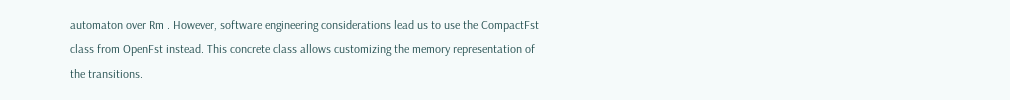automaton over Rm . However, software engineering considerations lead us to use the CompactFst class from OpenFst instead. This concrete class allows customizing the memory representation of the transitions.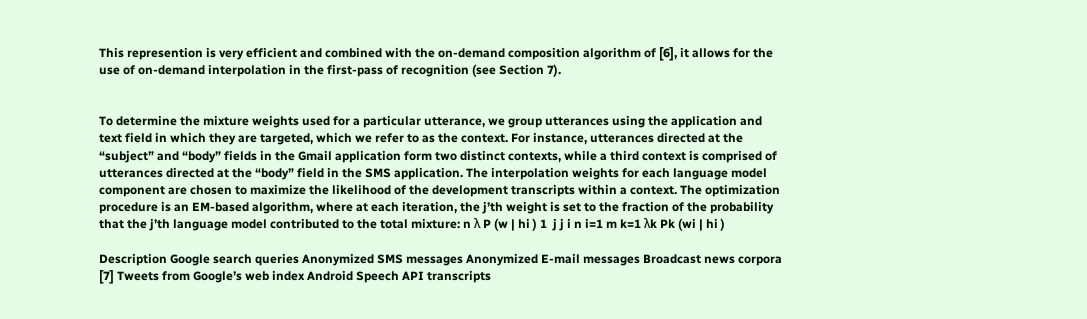This represention is very efficient and combined with the on-demand composition algorithm of [6], it allows for the use of on-demand interpolation in the first-pass of recognition (see Section 7).


To determine the mixture weights used for a particular utterance, we group utterances using the application and text field in which they are targeted, which we refer to as the context. For instance, utterances directed at the “subject” and “body” fields in the Gmail application form two distinct contexts, while a third context is comprised of utterances directed at the “body” field in the SMS application. The interpolation weights for each language model component are chosen to maximize the likelihood of the development transcripts within a context. The optimization procedure is an EM-based algorithm, where at each iteration, the j’th weight is set to the fraction of the probability that the j’th language model contributed to the total mixture: n λ P (w | hi ) 1  j j i n i=1 m k=1 λk Pk (wi | hi )

Description Google search queries Anonymized SMS messages Anonymized E-mail messages Broadcast news corpora [7] Tweets from Google’s web index Android Speech API transcripts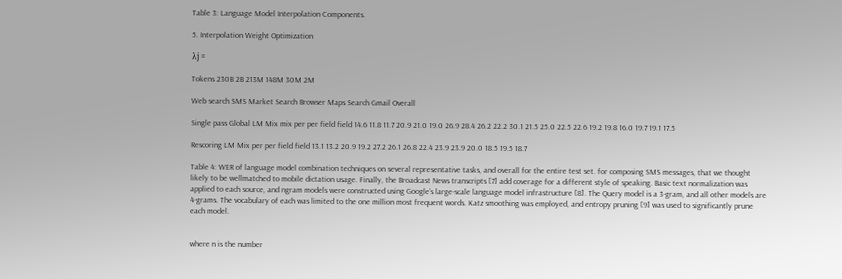Table 3: Language Model Interpolation Components.

5. Interpolation Weight Optimization

λj =

Tokens 230B 2B 213M 148M 30M 2M

Web search SMS Market Search Browser Maps Search Gmail Overall

Single pass Global LM Mix mix per per field field 14.6 11.8 11.7 20.9 21.0 19.0 26.9 28.4 26.2 22.2 30.1 21.5 25.0 22.5 22.6 19.2 19.8 16.0 19.7 19.1 17.5

Rescoring LM Mix per per field field 13.1 13.2 20.9 19.2 27.2 26.1 26.8 22.4 23.9 23.9 20.0 18.5 19.5 18.7

Table 4: WER of language model combination techniques on several representative tasks, and overall for the entire test set. for composing SMS messages, that we thought likely to be wellmatched to mobile dictation usage. Finally, the Broadcast News transcripts [7] add coverage for a different style of speaking. Basic text normalization was applied to each source, and ngram models were constructed using Google’s large-scale language model infrastructure [8]. The Query model is a 3-gram, and all other models are 4-grams. The vocabulary of each was limited to the one million most frequent words. Katz smoothing was employed, and entropy pruning [9] was used to significantly prune each model.


where n is the number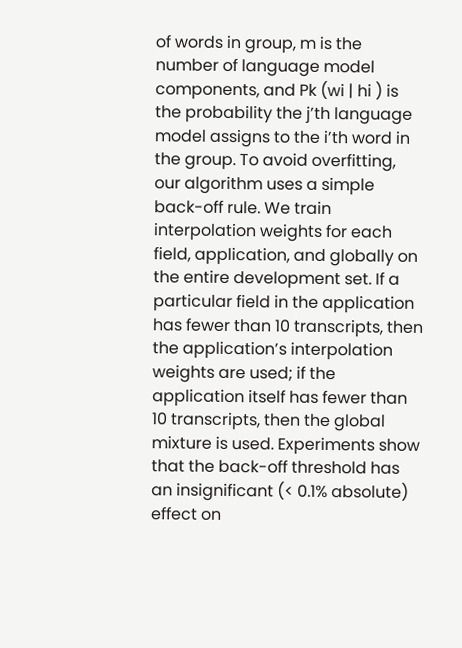of words in group, m is the number of language model components, and Pk (wi | hi ) is the probability the j’th language model assigns to the i’th word in the group. To avoid overfitting, our algorithm uses a simple back-off rule. We train interpolation weights for each field, application, and globally on the entire development set. If a particular field in the application has fewer than 10 transcripts, then the application’s interpolation weights are used; if the application itself has fewer than 10 transcripts, then the global mixture is used. Experiments show that the back-off threshold has an insignificant (< 0.1% absolute) effect on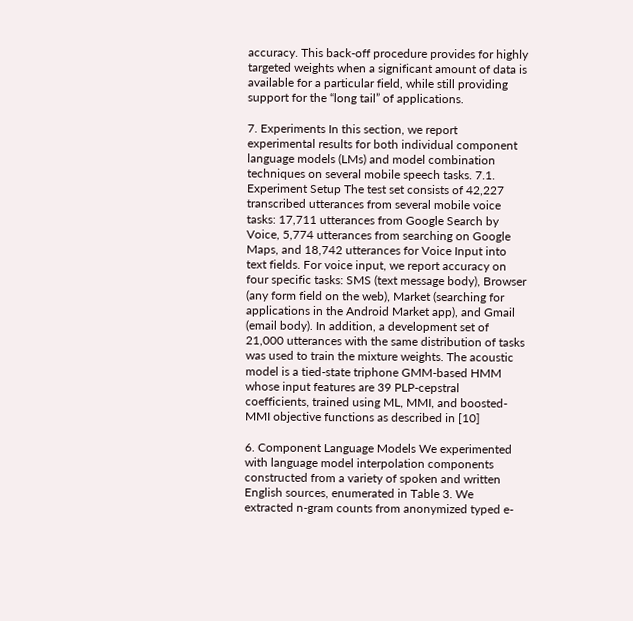accuracy. This back-off procedure provides for highly targeted weights when a significant amount of data is available for a particular field, while still providing support for the “long tail” of applications.

7. Experiments In this section, we report experimental results for both individual component language models (LMs) and model combination techniques on several mobile speech tasks. 7.1. Experiment Setup The test set consists of 42,227 transcribed utterances from several mobile voice tasks: 17,711 utterances from Google Search by Voice, 5,774 utterances from searching on Google Maps, and 18,742 utterances for Voice Input into text fields. For voice input, we report accuracy on four specific tasks: SMS (text message body), Browser (any form field on the web), Market (searching for applications in the Android Market app), and Gmail (email body). In addition, a development set of 21,000 utterances with the same distribution of tasks was used to train the mixture weights. The acoustic model is a tied-state triphone GMM-based HMM whose input features are 39 PLP-cepstral coefficients, trained using ML, MMI, and boosted-MMI objective functions as described in [10]

6. Component Language Models We experimented with language model interpolation components constructed from a variety of spoken and written English sources, enumerated in Table 3. We extracted n-gram counts from anonymized typed e-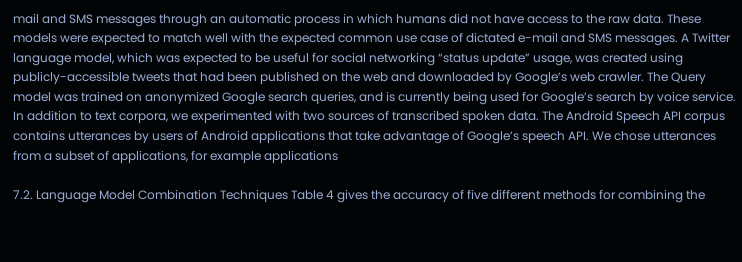mail and SMS messages through an automatic process in which humans did not have access to the raw data. These models were expected to match well with the expected common use case of dictated e-mail and SMS messages. A Twitter language model, which was expected to be useful for social networking “status update” usage, was created using publicly-accessible tweets that had been published on the web and downloaded by Google’s web crawler. The Query model was trained on anonymized Google search queries, and is currently being used for Google’s search by voice service. In addition to text corpora, we experimented with two sources of transcribed spoken data. The Android Speech API corpus contains utterances by users of Android applications that take advantage of Google’s speech API. We chose utterances from a subset of applications, for example applications

7.2. Language Model Combination Techniques Table 4 gives the accuracy of five different methods for combining the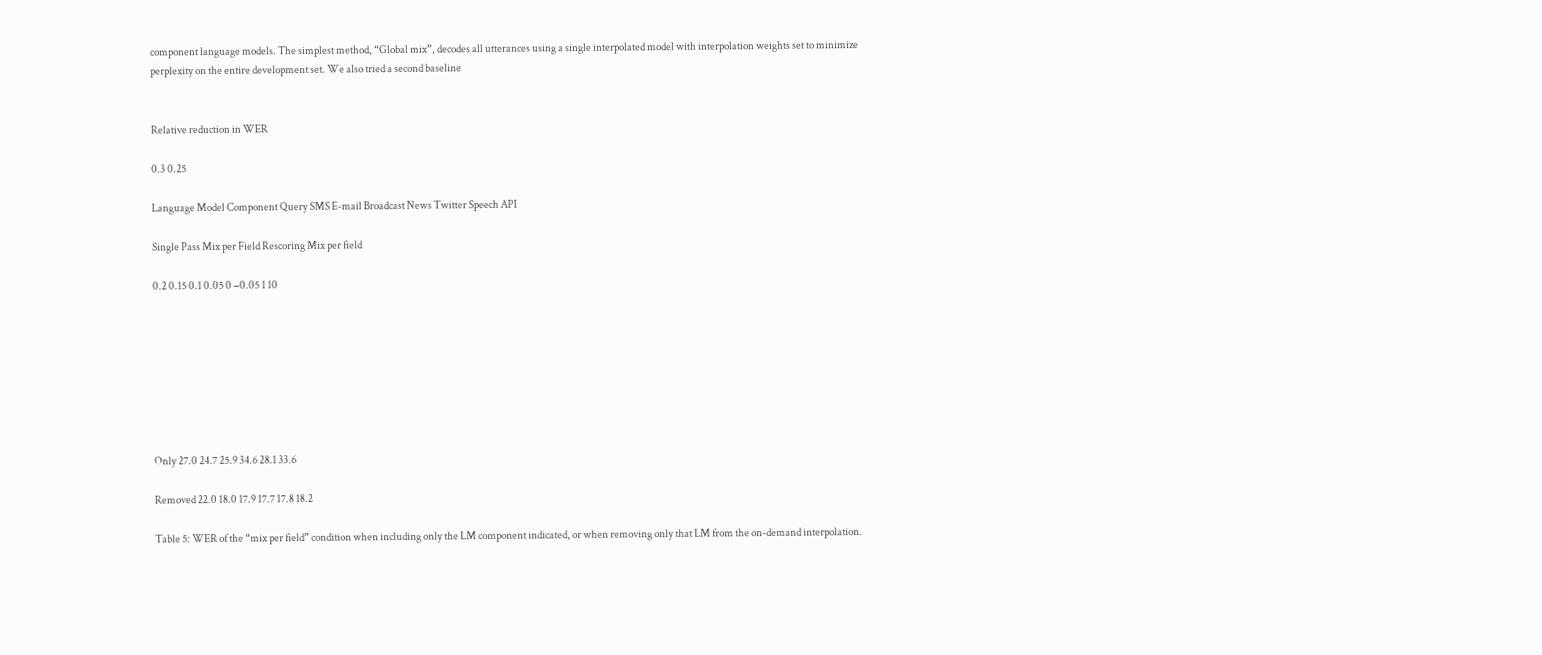component language models. The simplest method, “Global mix”, decodes all utterances using a single interpolated model with interpolation weights set to minimize perplexity on the entire development set. We also tried a second baseline


Relative reduction in WER

0.3 0.25

Language Model Component Query SMS E-mail Broadcast News Twitter Speech API

Single Pass Mix per Field Rescoring Mix per field

0.2 0.15 0.1 0.05 0 −0.05 1 10








Only 27.0 24.7 25.9 34.6 28.1 33.6

Removed 22.0 18.0 17.9 17.7 17.8 18.2

Table 5: WER of the “mix per field” condition when including only the LM component indicated, or when removing only that LM from the on-demand interpolation.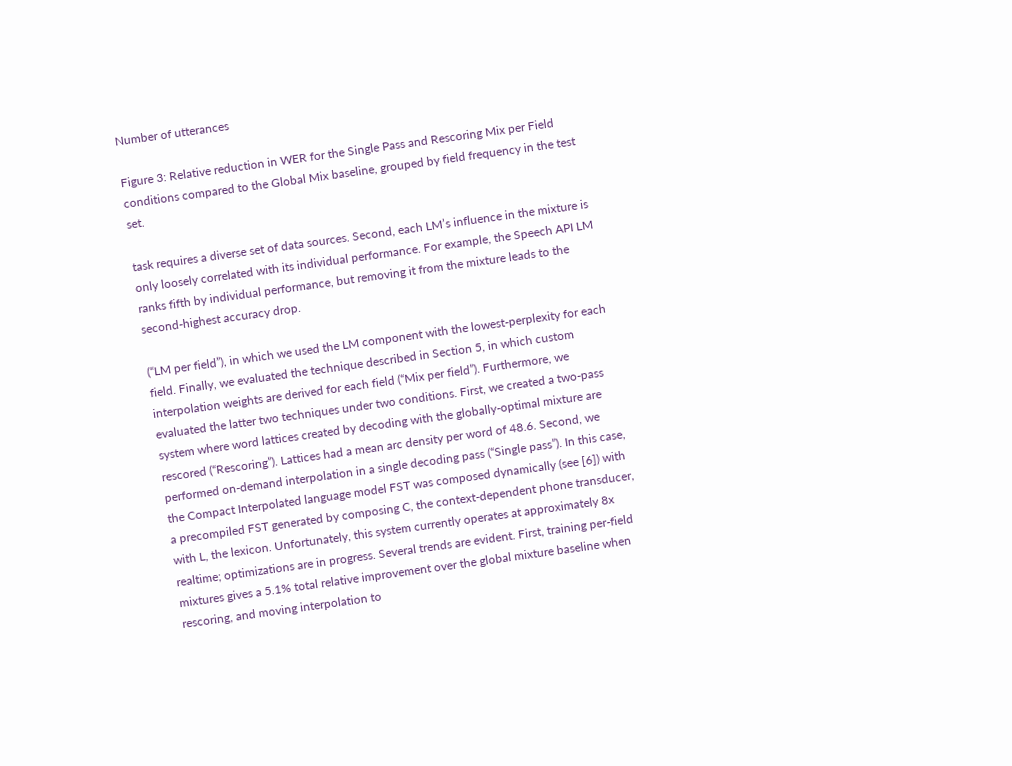Number of utterances

Figure 3: Relative reduction in WER for the Single Pass and Rescoring Mix per Field conditions compared to the Global Mix baseline, grouped by field frequency in the test set.

task requires a diverse set of data sources. Second, each LM’s influence in the mixture is only loosely correlated with its individual performance. For example, the Speech API LM ranks fifth by individual performance, but removing it from the mixture leads to the second-highest accuracy drop.

(“LM per field”), in which we used the LM component with the lowest-perplexity for each field. Finally, we evaluated the technique described in Section 5, in which custom interpolation weights are derived for each field (“Mix per field”). Furthermore, we evaluated the latter two techniques under two conditions. First, we created a two-pass system where word lattices created by decoding with the globally-optimal mixture are rescored (“Rescoring”). Lattices had a mean arc density per word of 48.6. Second, we performed on-demand interpolation in a single decoding pass (“Single pass”). In this case, the Compact Interpolated language model FST was composed dynamically (see [6]) with a precompiled FST generated by composing C, the context-dependent phone transducer, with L, the lexicon. Unfortunately, this system currently operates at approximately 8x realtime; optimizations are in progress. Several trends are evident. First, training per-field mixtures gives a 5.1% total relative improvement over the global mixture baseline when rescoring, and moving interpolation to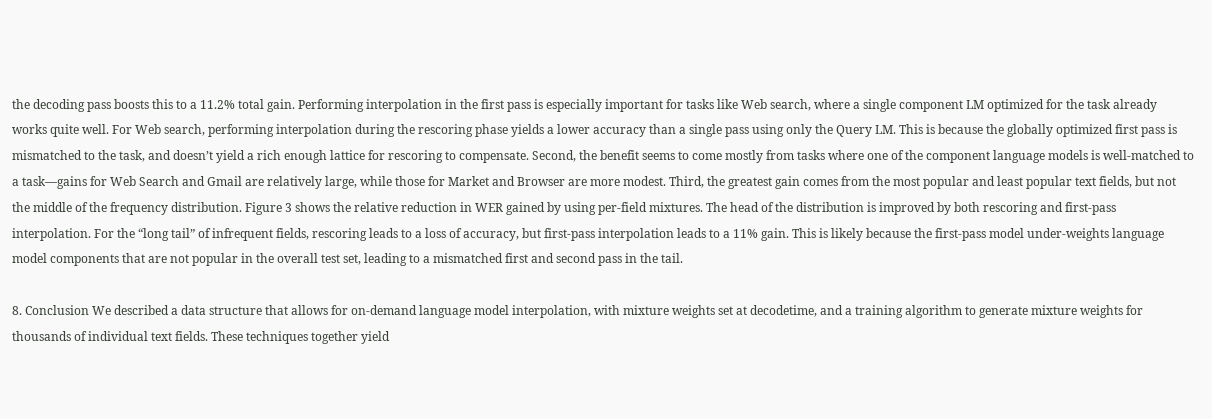the decoding pass boosts this to a 11.2% total gain. Performing interpolation in the first pass is especially important for tasks like Web search, where a single component LM optimized for the task already works quite well. For Web search, performing interpolation during the rescoring phase yields a lower accuracy than a single pass using only the Query LM. This is because the globally optimized first pass is mismatched to the task, and doesn’t yield a rich enough lattice for rescoring to compensate. Second, the benefit seems to come mostly from tasks where one of the component language models is well-matched to a task—gains for Web Search and Gmail are relatively large, while those for Market and Browser are more modest. Third, the greatest gain comes from the most popular and least popular text fields, but not the middle of the frequency distribution. Figure 3 shows the relative reduction in WER gained by using per-field mixtures. The head of the distribution is improved by both rescoring and first-pass interpolation. For the “long tail” of infrequent fields, rescoring leads to a loss of accuracy, but first-pass interpolation leads to a 11% gain. This is likely because the first-pass model under-weights language model components that are not popular in the overall test set, leading to a mismatched first and second pass in the tail.

8. Conclusion We described a data structure that allows for on-demand language model interpolation, with mixture weights set at decodetime, and a training algorithm to generate mixture weights for thousands of individual text fields. These techniques together yield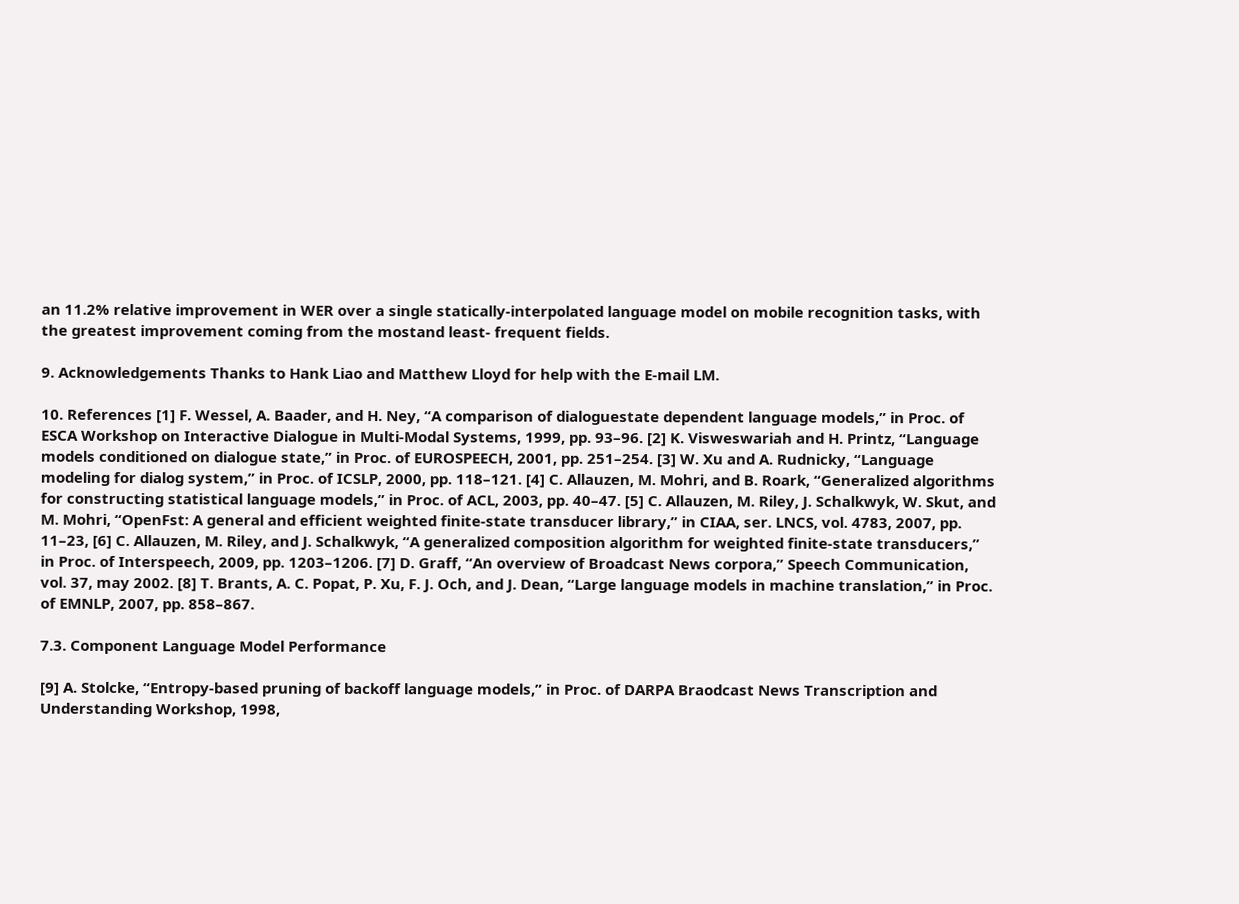an 11.2% relative improvement in WER over a single statically-interpolated language model on mobile recognition tasks, with the greatest improvement coming from the mostand least- frequent fields.

9. Acknowledgements Thanks to Hank Liao and Matthew Lloyd for help with the E-mail LM.

10. References [1] F. Wessel, A. Baader, and H. Ney, “A comparison of dialoguestate dependent language models,” in Proc. of ESCA Workshop on Interactive Dialogue in Multi-Modal Systems, 1999, pp. 93–96. [2] K. Visweswariah and H. Printz, “Language models conditioned on dialogue state,” in Proc. of EUROSPEECH, 2001, pp. 251–254. [3] W. Xu and A. Rudnicky, “Language modeling for dialog system,” in Proc. of ICSLP, 2000, pp. 118–121. [4] C. Allauzen, M. Mohri, and B. Roark, “Generalized algorithms for constructing statistical language models,” in Proc. of ACL, 2003, pp. 40–47. [5] C. Allauzen, M. Riley, J. Schalkwyk, W. Skut, and M. Mohri, “OpenFst: A general and efficient weighted finite-state transducer library,” in CIAA, ser. LNCS, vol. 4783, 2007, pp. 11–23, [6] C. Allauzen, M. Riley, and J. Schalkwyk, “A generalized composition algorithm for weighted finite-state transducers,” in Proc. of Interspeech, 2009, pp. 1203–1206. [7] D. Graff, “An overview of Broadcast News corpora,” Speech Communication, vol. 37, may 2002. [8] T. Brants, A. C. Popat, P. Xu, F. J. Och, and J. Dean, “Large language models in machine translation,” in Proc. of EMNLP, 2007, pp. 858–867.

7.3. Component Language Model Performance

[9] A. Stolcke, “Entropy-based pruning of backoff language models,” in Proc. of DARPA Braodcast News Transcription and Understanding Workshop, 1998,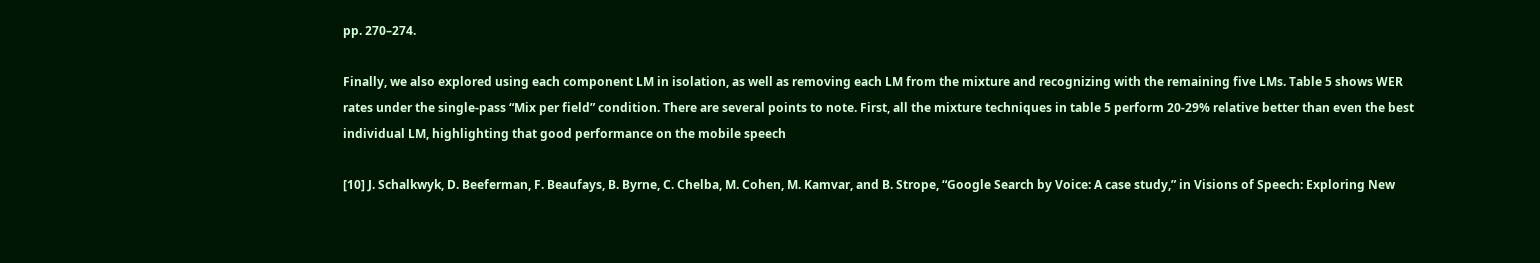pp. 270–274.

Finally, we also explored using each component LM in isolation, as well as removing each LM from the mixture and recognizing with the remaining five LMs. Table 5 shows WER rates under the single-pass “Mix per field” condition. There are several points to note. First, all the mixture techniques in table 5 perform 20-29% relative better than even the best individual LM, highlighting that good performance on the mobile speech

[10] J. Schalkwyk, D. Beeferman, F. Beaufays, B. Byrne, C. Chelba, M. Cohen, M. Kamvar, and B. Strope, “Google Search by Voice: A case study,” in Visions of Speech: Exploring New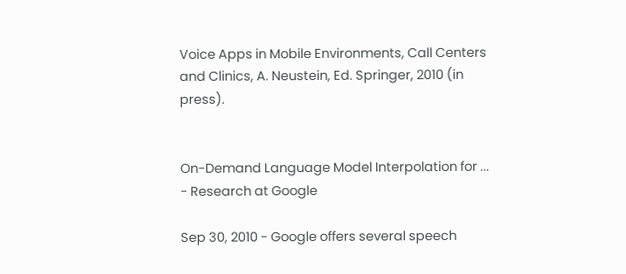Voice Apps in Mobile Environments, Call Centers and Clinics, A. Neustein, Ed. Springer, 2010 (in press).


On-Demand Language Model Interpolation for ... - Research at Google

Sep 30, 2010 - Google offers several speech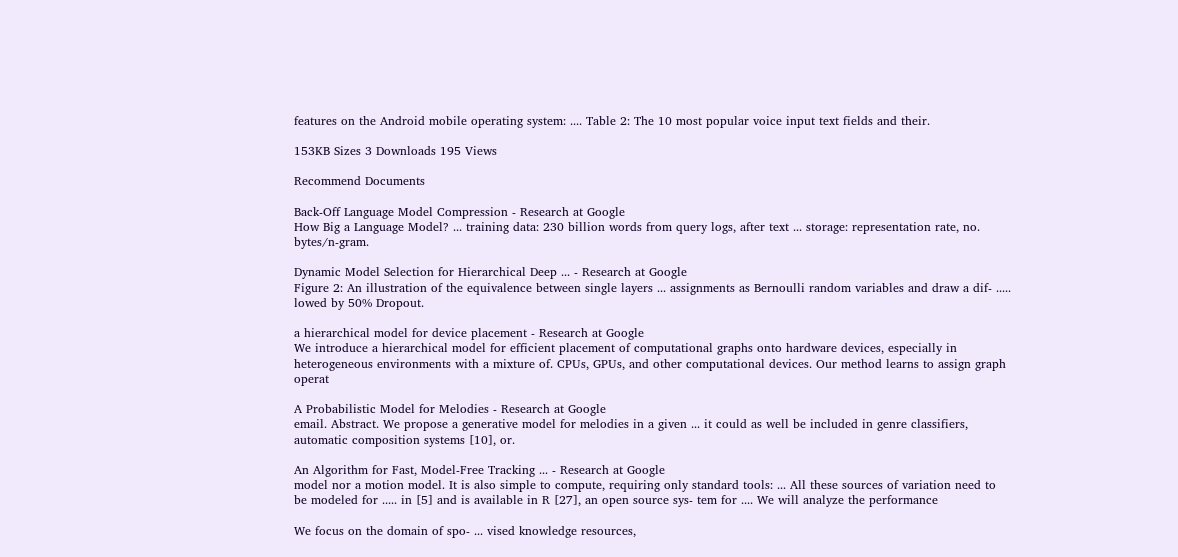features on the Android mobile operating system: .... Table 2: The 10 most popular voice input text fields and their.

153KB Sizes 3 Downloads 195 Views

Recommend Documents

Back-Off Language Model Compression - Research at Google
How Big a Language Model? ... training data: 230 billion words from query logs, after text ... storage: representation rate, no. bytes/n-gram.

Dynamic Model Selection for Hierarchical Deep ... - Research at Google
Figure 2: An illustration of the equivalence between single layers ... assignments as Bernoulli random variables and draw a dif- ..... lowed by 50% Dropout.

a hierarchical model for device placement - Research at Google
We introduce a hierarchical model for efficient placement of computational graphs onto hardware devices, especially in heterogeneous environments with a mixture of. CPUs, GPUs, and other computational devices. Our method learns to assign graph operat

A Probabilistic Model for Melodies - Research at Google
email. Abstract. We propose a generative model for melodies in a given ... it could as well be included in genre classifiers, automatic composition systems [10], or.

An Algorithm for Fast, Model-Free Tracking ... - Research at Google
model nor a motion model. It is also simple to compute, requiring only standard tools: ... All these sources of variation need to be modeled for ..... in [5] and is available in R [27], an open source sys- tem for .... We will analyze the performance

We focus on the domain of spo- ... vised knowledge resources,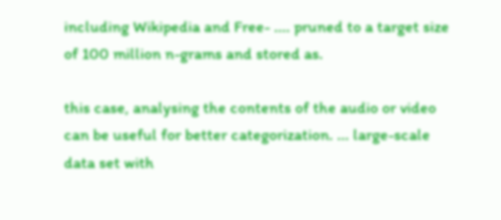including Wikipedia and Free- .... pruned to a target size of 100 million n-grams and stored as.

this case, analysing the contents of the audio or video can be useful for better categorization. ... large-scale data set with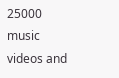25000 music videos and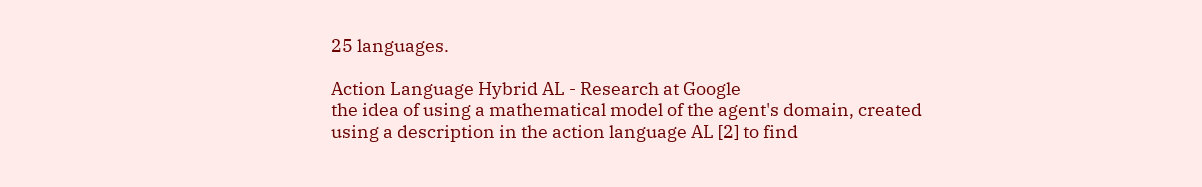25 languages.

Action Language Hybrid AL - Research at Google
the idea of using a mathematical model of the agent's domain, created using a description in the action language AL [2] to find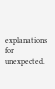explanations for unexpected.